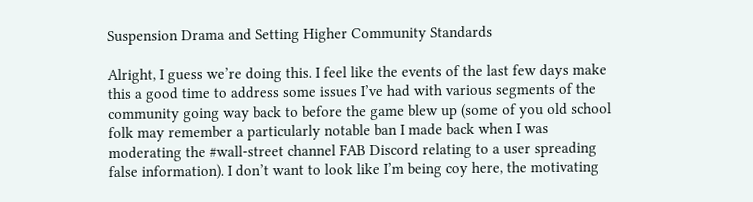Suspension Drama and Setting Higher Community Standards

Alright, I guess we’re doing this. I feel like the events of the last few days make this a good time to address some issues I’ve had with various segments of the community going way back to before the game blew up (some of you old school folk may remember a particularly notable ban I made back when I was moderating the #wall-street channel FAB Discord relating to a user spreading false information). I don’t want to look like I’m being coy here, the motivating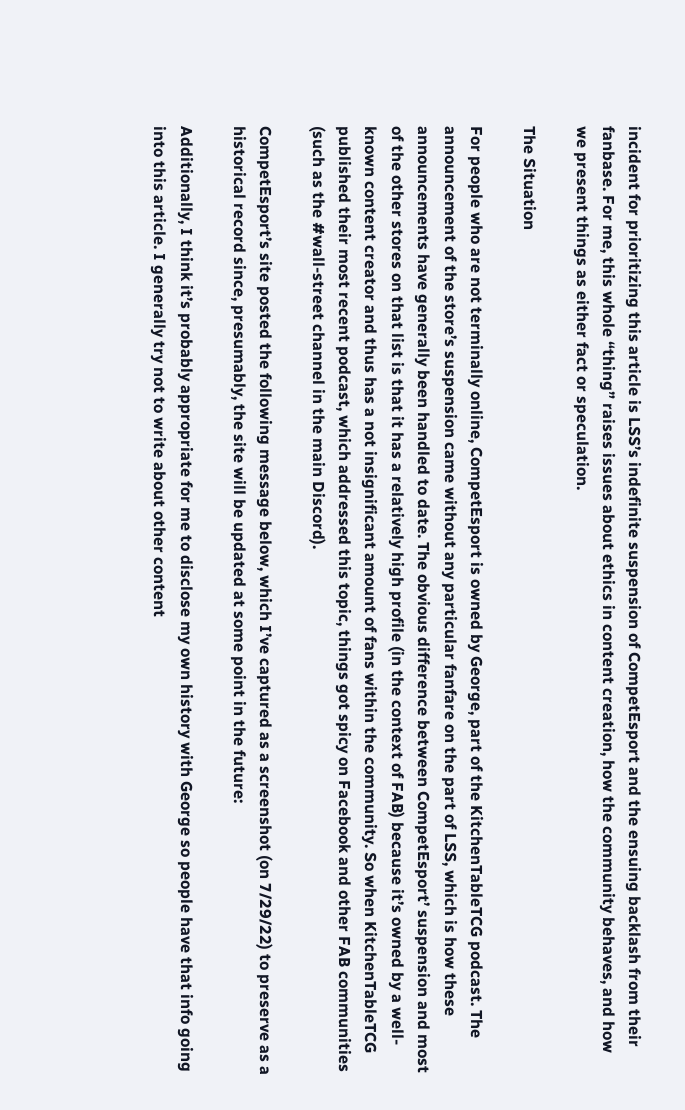incident for prioritizing this article is LSS’s indefinite suspension of CompetEsport and the ensuing backlash from their fanbase. For me, this whole “thing” raises issues about ethics in content creation, how the community behaves, and how we present things as either fact or speculation.

The Situation

For people who are not terminally online, CompetEsport is owned by George, part of the KitchenTableTCG podcast. The announcement of the store’s suspension came without any particular fanfare on the part of LSS, which is how these announcements have generally been handled to date. The obvious difference between CompetEsport’ suspension and most of the other stores on that list is that it has a relatively high profile (in the context of FAB) because it’s owned by a well-known content creator and thus has a not insignificant amount of fans within the community. So when KitchenTableTCG published their most recent podcast, which addressed this topic, things got spicy on Facebook and other FAB communities (such as the #wall-street channel in the main Discord).

CompetEsport’s site posted the following message below, which I’ve captured as a screenshot (on 7/29/22) to preserve as a historical record since, presumably, the site will be updated at some point in the future:

Additionally, I think it’s probably appropriate for me to disclose my own history with George so people have that info going into this article. I generally try not to write about other content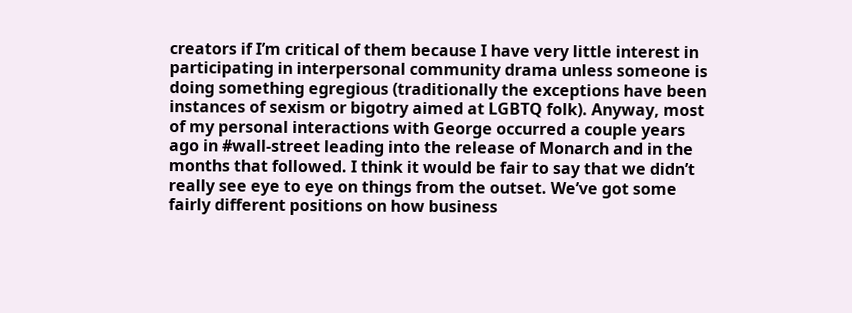creators if I’m critical of them because I have very little interest in participating in interpersonal community drama unless someone is doing something egregious (traditionally the exceptions have been instances of sexism or bigotry aimed at LGBTQ folk). Anyway, most of my personal interactions with George occurred a couple years ago in #wall-street leading into the release of Monarch and in the months that followed. I think it would be fair to say that we didn’t really see eye to eye on things from the outset. We’ve got some fairly different positions on how business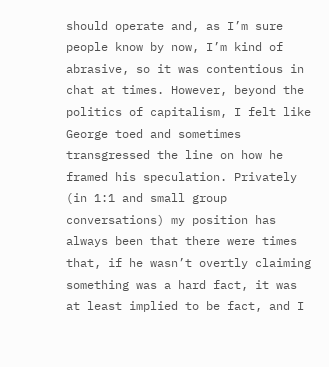should operate and, as I’m sure people know by now, I’m kind of abrasive, so it was contentious in chat at times. However, beyond the politics of capitalism, I felt like George toed and sometimes transgressed the line on how he framed his speculation. Privately (in 1:1 and small group conversations) my position has always been that there were times that, if he wasn’t overtly claiming something was a hard fact, it was at least implied to be fact, and I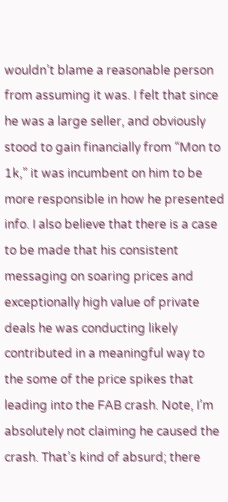wouldn’t blame a reasonable person from assuming it was. I felt that since he was a large seller, and obviously stood to gain financially from “Mon to 1k,” it was incumbent on him to be more responsible in how he presented info. I also believe that there is a case to be made that his consistent messaging on soaring prices and exceptionally high value of private deals he was conducting likely contributed in a meaningful way to the some of the price spikes that leading into the FAB crash. Note, I’m absolutely not claiming he caused the crash. That’s kind of absurd; there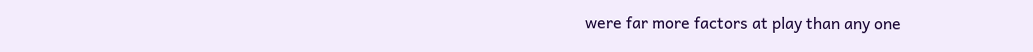were far more factors at play than any one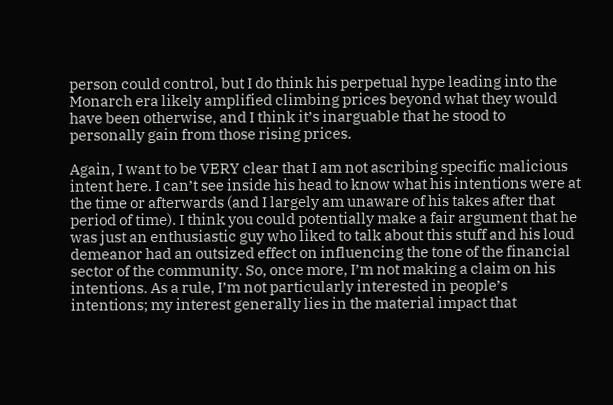person could control, but I do think his perpetual hype leading into the Monarch era likely amplified climbing prices beyond what they would have been otherwise, and I think it’s inarguable that he stood to personally gain from those rising prices.

Again, I want to be VERY clear that I am not ascribing specific malicious intent here. I can’t see inside his head to know what his intentions were at the time or afterwards (and I largely am unaware of his takes after that period of time). I think you could potentially make a fair argument that he was just an enthusiastic guy who liked to talk about this stuff and his loud demeanor had an outsized effect on influencing the tone of the financial sector of the community. So, once more, I’m not making a claim on his intentions. As a rule, I’m not particularly interested in people’s intentions; my interest generally lies in the material impact that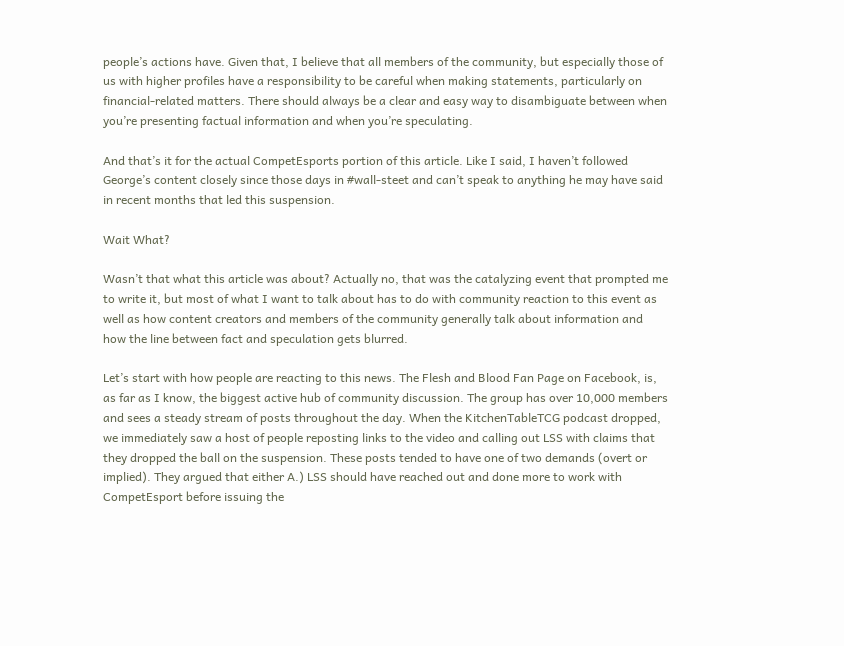people’s actions have. Given that, I believe that all members of the community, but especially those of us with higher profiles have a responsibility to be careful when making statements, particularly on financial-related matters. There should always be a clear and easy way to disambiguate between when you’re presenting factual information and when you’re speculating.

And that’s it for the actual CompetEsports portion of this article. Like I said, I haven’t followed George’s content closely since those days in #wall-steet and can’t speak to anything he may have said in recent months that led this suspension.

Wait What?

Wasn’t that what this article was about? Actually no, that was the catalyzing event that prompted me to write it, but most of what I want to talk about has to do with community reaction to this event as well as how content creators and members of the community generally talk about information and how the line between fact and speculation gets blurred.

Let’s start with how people are reacting to this news. The Flesh and Blood Fan Page on Facebook, is, as far as I know, the biggest active hub of community discussion. The group has over 10,000 members and sees a steady stream of posts throughout the day. When the KitchenTableTCG podcast dropped, we immediately saw a host of people reposting links to the video and calling out LSS with claims that they dropped the ball on the suspension. These posts tended to have one of two demands (overt or implied). They argued that either A.) LSS should have reached out and done more to work with CompetEsport before issuing the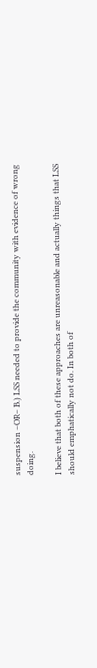suspension –OR– B.) LSS needed to provide the community with evidence of wrong doing.

I believe that both of these approaches are unreasonable and actually things that LSS should emphatically not do. In both of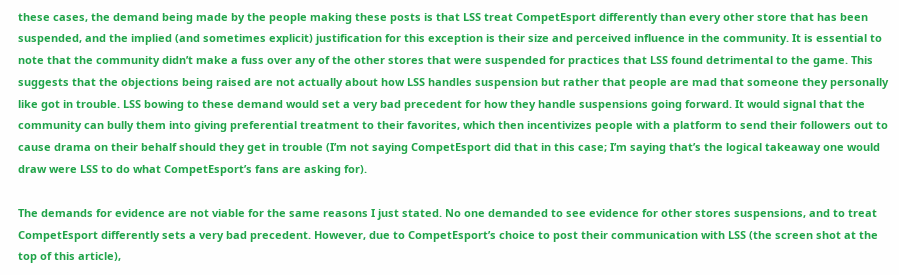these cases, the demand being made by the people making these posts is that LSS treat CompetEsport differently than every other store that has been suspended, and the implied (and sometimes explicit) justification for this exception is their size and perceived influence in the community. It is essential to note that the community didn’t make a fuss over any of the other stores that were suspended for practices that LSS found detrimental to the game. This suggests that the objections being raised are not actually about how LSS handles suspension but rather that people are mad that someone they personally like got in trouble. LSS bowing to these demand would set a very bad precedent for how they handle suspensions going forward. It would signal that the community can bully them into giving preferential treatment to their favorites, which then incentivizes people with a platform to send their followers out to cause drama on their behalf should they get in trouble (I’m not saying CompetEsport did that in this case; I’m saying that’s the logical takeaway one would draw were LSS to do what CompetEsport’s fans are asking for).

The demands for evidence are not viable for the same reasons I just stated. No one demanded to see evidence for other stores suspensions, and to treat CompetEsport differently sets a very bad precedent. However, due to CompetEsport’s choice to post their communication with LSS (the screen shot at the top of this article),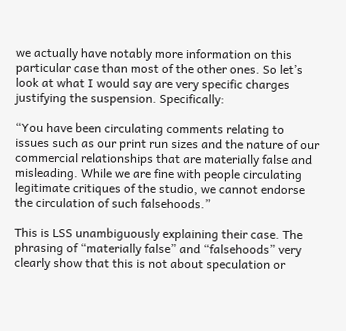we actually have notably more information on this particular case than most of the other ones. So let’s look at what I would say are very specific charges justifying the suspension. Specifically:

“You have been circulating comments relating to issues such as our print run sizes and the nature of our commercial relationships that are materially false and misleading. While we are fine with people circulating legitimate critiques of the studio, we cannot endorse the circulation of such falsehoods.”

This is LSS unambiguously explaining their case. The phrasing of “materially false” and “falsehoods” very clearly show that this is not about speculation or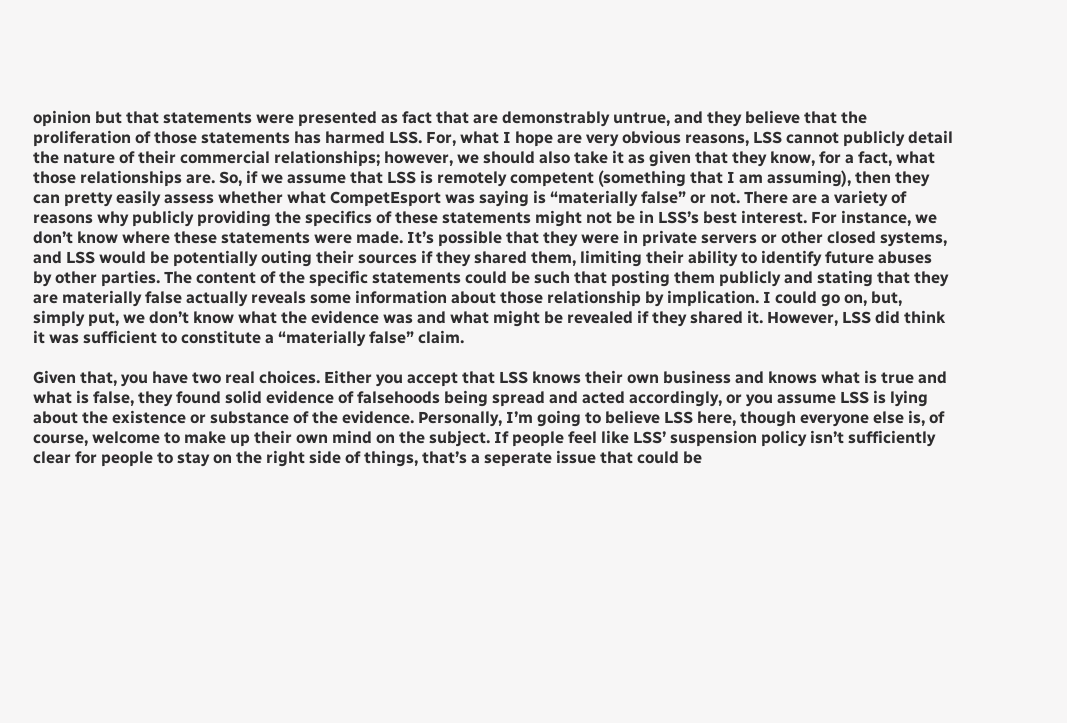opinion but that statements were presented as fact that are demonstrably untrue, and they believe that the proliferation of those statements has harmed LSS. For, what I hope are very obvious reasons, LSS cannot publicly detail the nature of their commercial relationships; however, we should also take it as given that they know, for a fact, what those relationships are. So, if we assume that LSS is remotely competent (something that I am assuming), then they can pretty easily assess whether what CompetEsport was saying is “materially false” or not. There are a variety of reasons why publicly providing the specifics of these statements might not be in LSS’s best interest. For instance, we don’t know where these statements were made. It’s possible that they were in private servers or other closed systems, and LSS would be potentially outing their sources if they shared them, limiting their ability to identify future abuses by other parties. The content of the specific statements could be such that posting them publicly and stating that they are materially false actually reveals some information about those relationship by implication. I could go on, but, simply put, we don’t know what the evidence was and what might be revealed if they shared it. However, LSS did think it was sufficient to constitute a “materially false” claim.

Given that, you have two real choices. Either you accept that LSS knows their own business and knows what is true and what is false, they found solid evidence of falsehoods being spread and acted accordingly, or you assume LSS is lying about the existence or substance of the evidence. Personally, I’m going to believe LSS here, though everyone else is, of course, welcome to make up their own mind on the subject. If people feel like LSS’ suspension policy isn’t sufficiently clear for people to stay on the right side of things, that’s a seperate issue that could be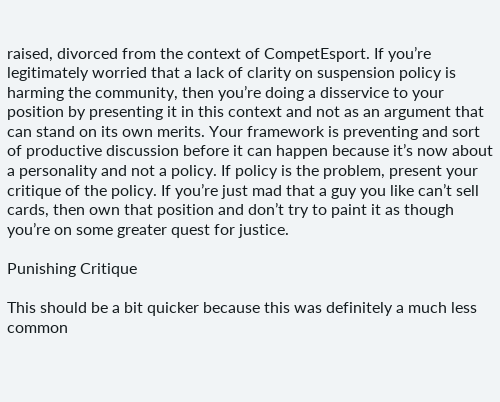raised, divorced from the context of CompetEsport. If you’re legitimately worried that a lack of clarity on suspension policy is harming the community, then you’re doing a disservice to your position by presenting it in this context and not as an argument that can stand on its own merits. Your framework is preventing and sort of productive discussion before it can happen because it’s now about a personality and not a policy. If policy is the problem, present your critique of the policy. If you’re just mad that a guy you like can’t sell cards, then own that position and don’t try to paint it as though you’re on some greater quest for justice.

Punishing Critique

This should be a bit quicker because this was definitely a much less common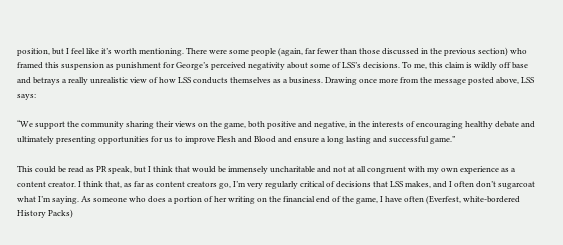position, but I feel like it’s worth mentioning. There were some people (again, far fewer than those discussed in the previous section) who framed this suspension as punishment for George’s perceived negativity about some of LSS’s decisions. To me, this claim is wildly off base and betrays a really unrealistic view of how LSS conducts themselves as a business. Drawing once more from the message posted above, LSS says:

“We support the community sharing their views on the game, both positive and negative, in the interests of encouraging healthy debate and ultimately presenting opportunities for us to improve Flesh and Blood and ensure a long lasting and successful game.”

This could be read as PR speak, but I think that would be immensely uncharitable and not at all congruent with my own experience as a content creator. I think that, as far as content creators go, I’m very regularly critical of decisions that LSS makes, and I often don’t sugarcoat what I’m saying. As someone who does a portion of her writing on the financial end of the game, I have often (Everfest, white-bordered History Packs)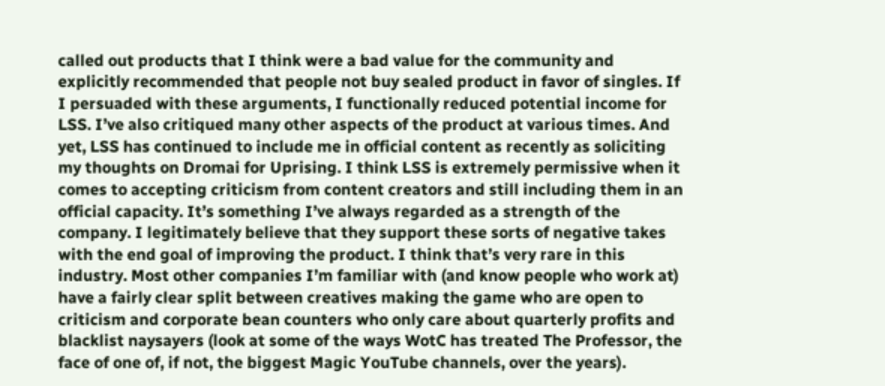called out products that I think were a bad value for the community and explicitly recommended that people not buy sealed product in favor of singles. If I persuaded with these arguments, I functionally reduced potential income for LSS. I’ve also critiqued many other aspects of the product at various times. And yet, LSS has continued to include me in official content as recently as soliciting my thoughts on Dromai for Uprising. I think LSS is extremely permissive when it comes to accepting criticism from content creators and still including them in an official capacity. It’s something I’ve always regarded as a strength of the company. I legitimately believe that they support these sorts of negative takes with the end goal of improving the product. I think that’s very rare in this industry. Most other companies I’m familiar with (and know people who work at) have a fairly clear split between creatives making the game who are open to criticism and corporate bean counters who only care about quarterly profits and blacklist naysayers (look at some of the ways WotC has treated The Professor, the face of one of, if not, the biggest Magic YouTube channels, over the years).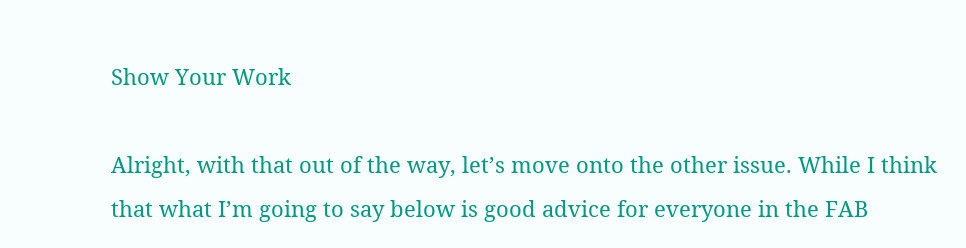Show Your Work

Alright, with that out of the way, let’s move onto the other issue. While I think that what I’m going to say below is good advice for everyone in the FAB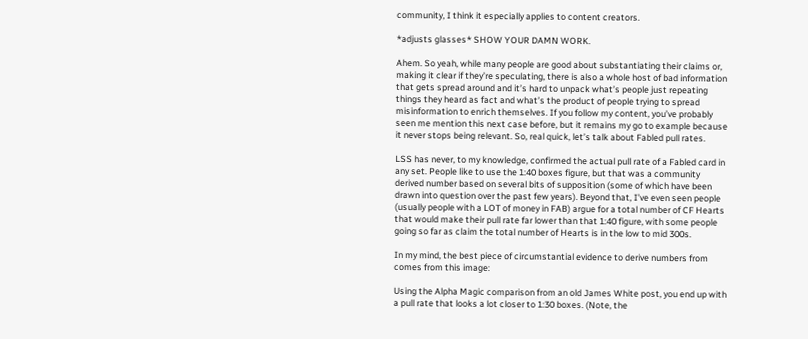community, I think it especially applies to content creators.

*adjusts glasses* SHOW YOUR DAMN WORK.

Ahem. So yeah, while many people are good about substantiating their claims or, making it clear if they’re speculating, there is also a whole host of bad information that gets spread around and it’s hard to unpack what’s people just repeating things they heard as fact and what’s the product of people trying to spread misinformation to enrich themselves. If you follow my content, you’ve probably seen me mention this next case before, but it remains my go to example because it never stops being relevant. So, real quick, let’s talk about Fabled pull rates.

LSS has never, to my knowledge, confirmed the actual pull rate of a Fabled card in any set. People like to use the 1:40 boxes figure, but that was a community derived number based on several bits of supposition (some of which have been drawn into question over the past few years). Beyond that, I’ve even seen people (usually people with a LOT of money in FAB) argue for a total number of CF Hearts that would make their pull rate far lower than that 1:40 figure, with some people going so far as claim the total number of Hearts is in the low to mid 300s.

In my mind, the best piece of circumstantial evidence to derive numbers from comes from this image:

Using the Alpha Magic comparison from an old James White post, you end up with a pull rate that looks a lot closer to 1:30 boxes. (Note, the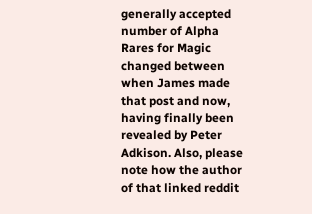generally accepted number of Alpha Rares for Magic changed between when James made that post and now, having finally been revealed by Peter Adkison. Also, please note how the author of that linked reddit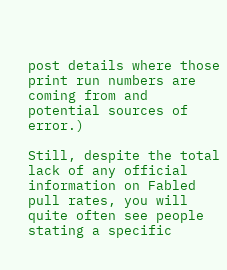post details where those print run numbers are coming from and potential sources of error.)

Still, despite the total lack of any official information on Fabled pull rates, you will quite often see people stating a specific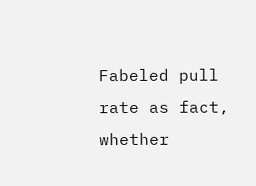Fabeled pull rate as fact, whether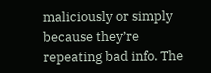maliciously or simply because they’re repeating bad info. The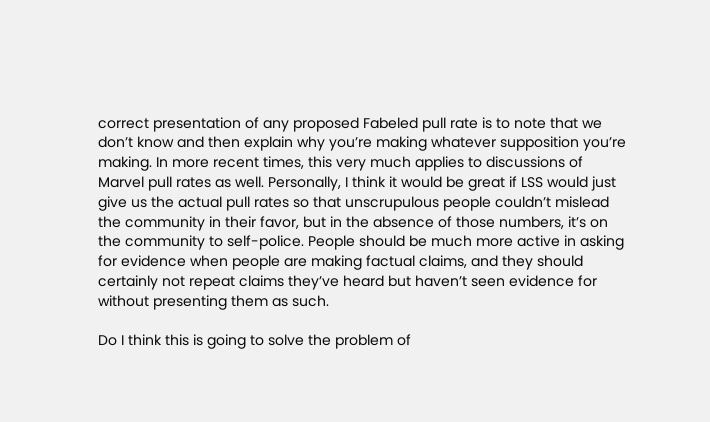correct presentation of any proposed Fabeled pull rate is to note that we don’t know and then explain why you’re making whatever supposition you’re making. In more recent times, this very much applies to discussions of Marvel pull rates as well. Personally, I think it would be great if LSS would just give us the actual pull rates so that unscrupulous people couldn’t mislead the community in their favor, but in the absence of those numbers, it’s on the community to self-police. People should be much more active in asking for evidence when people are making factual claims, and they should certainly not repeat claims they’ve heard but haven’t seen evidence for without presenting them as such.

Do I think this is going to solve the problem of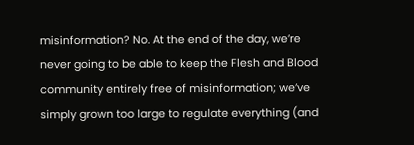misinformation? No. At the end of the day, we’re never going to be able to keep the Flesh and Blood community entirely free of misinformation; we’ve simply grown too large to regulate everything (and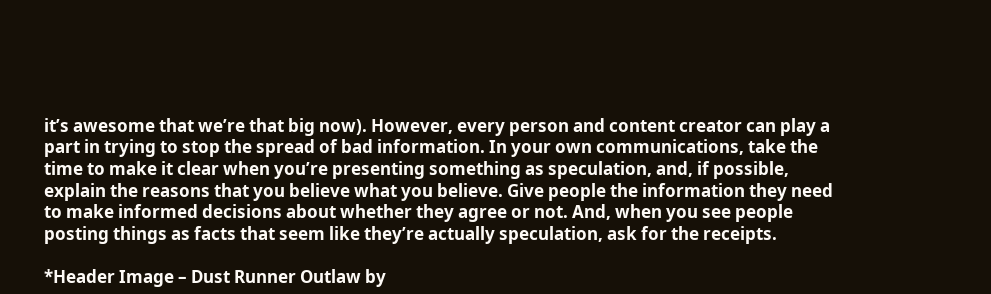it’s awesome that we’re that big now). However, every person and content creator can play a part in trying to stop the spread of bad information. In your own communications, take the time to make it clear when you’re presenting something as speculation, and, if possible, explain the reasons that you believe what you believe. Give people the information they need to make informed decisions about whether they agree or not. And, when you see people posting things as facts that seem like they’re actually speculation, ask for the receipts.

*Header Image – Dust Runner Outlaw by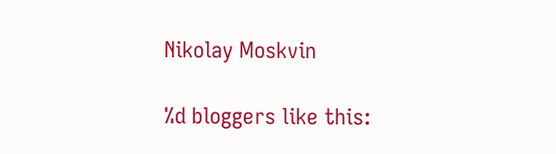Nikolay Moskvin

%d bloggers like this: